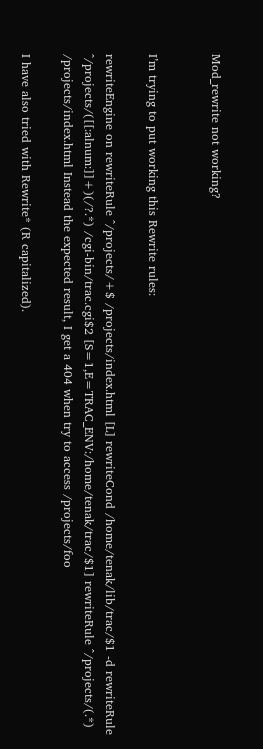Mod_rewrite not working?


I’m trying to put working this Rewrite rules:

rewriteEngine on rewriteRule ^/projects/+$ /projects/index.html [L] rewriteCond /home/tenak/lib/trac/$1 -d rewriteRule ^/projects/([[:alnum:]]+)(/?.*) /cgi-bin/trac.cgi$2 [S=1,E=TRAC_ENV:/home/tenak/trac/$1] rewriteRule ^/projects/(.*) /projects/index.html Instead the expected result, I get a 404 when try to access /projects/foo

I have also tried with Rewrite* (R capitalized).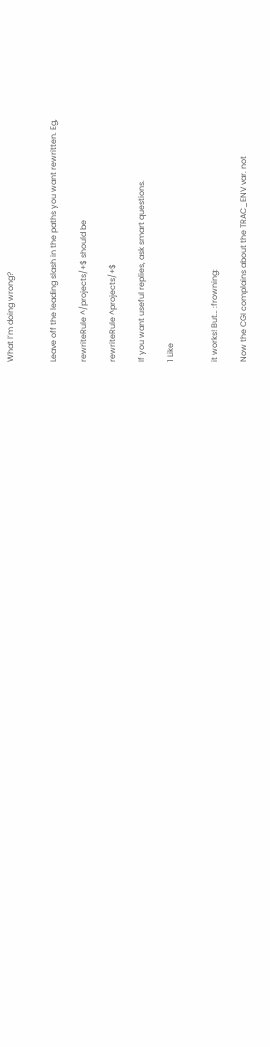What I’m doing wrong?


Leave off the leading slash in the paths you want rewritten. Eg,

rewriteRule ^/projects/+$ should be

rewriteRule ^projects/+$

If you want useful replies, ask smart questions.

1 Like


it works! But… :frowning:

Now the CGI complains about the TRAC_ENV var. not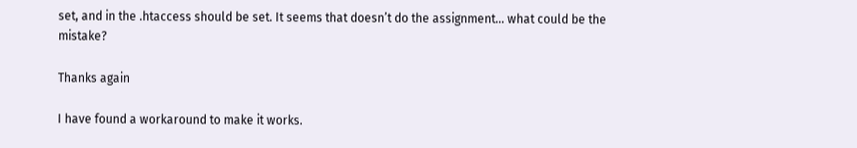set, and in the .htaccess should be set. It seems that doesn’t do the assignment… what could be the mistake?

Thanks again

I have found a workaround to make it works.